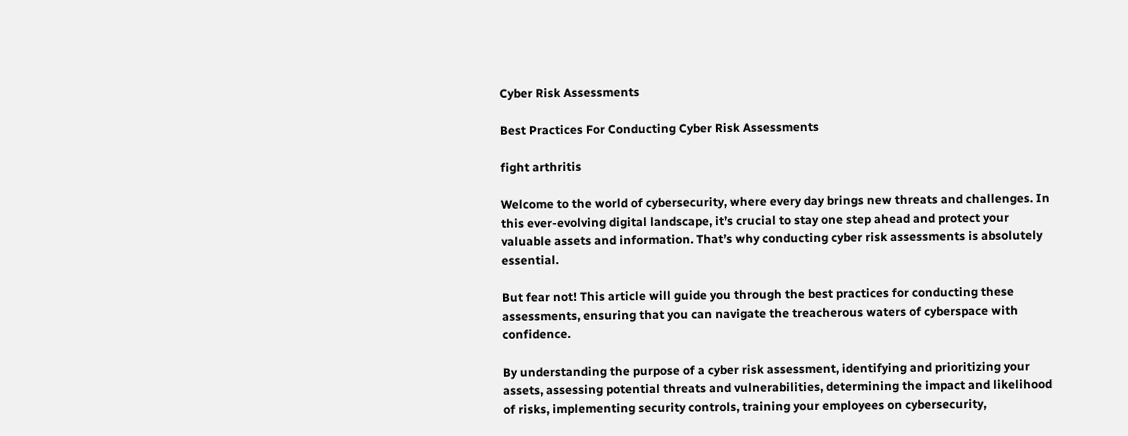Cyber Risk Assessments

Best Practices For Conducting Cyber Risk Assessments

fight arthritis

Welcome to the world of cybersecurity, where every day brings new threats and challenges. In this ever-evolving digital landscape, it’s crucial to stay one step ahead and protect your valuable assets and information. That’s why conducting cyber risk assessments is absolutely essential.

But fear not! This article will guide you through the best practices for conducting these assessments, ensuring that you can navigate the treacherous waters of cyberspace with confidence.

By understanding the purpose of a cyber risk assessment, identifying and prioritizing your assets, assessing potential threats and vulnerabilities, determining the impact and likelihood of risks, implementing security controls, training your employees on cybersecurity,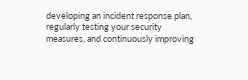developing an incident response plan, regularly testing your security measures, and continuously improving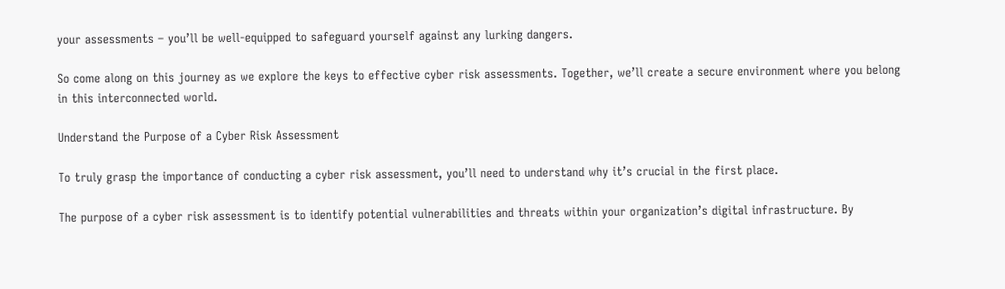your assessments – you’ll be well-equipped to safeguard yourself against any lurking dangers.

So come along on this journey as we explore the keys to effective cyber risk assessments. Together, we’ll create a secure environment where you belong in this interconnected world.

Understand the Purpose of a Cyber Risk Assessment

To truly grasp the importance of conducting a cyber risk assessment, you’ll need to understand why it’s crucial in the first place.

The purpose of a cyber risk assessment is to identify potential vulnerabilities and threats within your organization’s digital infrastructure. By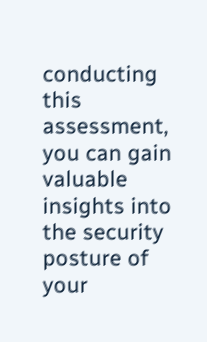conducting this assessment, you can gain valuable insights into the security posture of your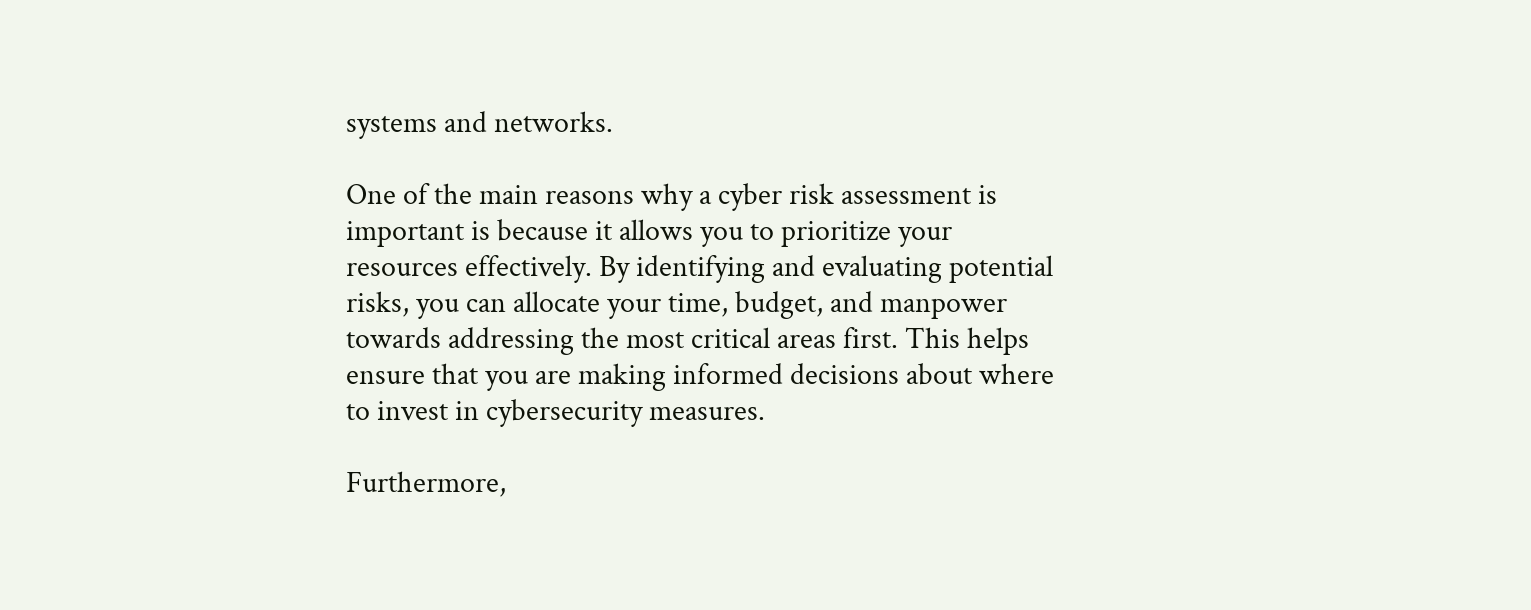systems and networks.

One of the main reasons why a cyber risk assessment is important is because it allows you to prioritize your resources effectively. By identifying and evaluating potential risks, you can allocate your time, budget, and manpower towards addressing the most critical areas first. This helps ensure that you are making informed decisions about where to invest in cybersecurity measures.

Furthermore,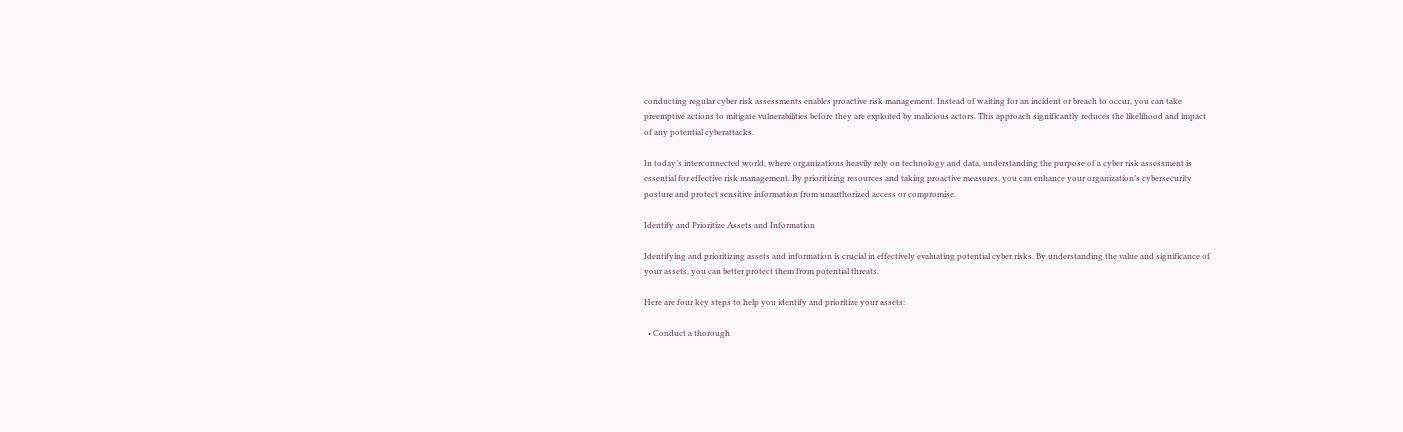conducting regular cyber risk assessments enables proactive risk management. Instead of waiting for an incident or breach to occur, you can take preemptive actions to mitigate vulnerabilities before they are exploited by malicious actors. This approach significantly reduces the likelihood and impact of any potential cyberattacks.

In today’s interconnected world, where organizations heavily rely on technology and data, understanding the purpose of a cyber risk assessment is essential for effective risk management. By prioritizing resources and taking proactive measures, you can enhance your organization’s cybersecurity posture and protect sensitive information from unauthorized access or compromise.

Identify and Prioritize Assets and Information

Identifying and prioritizing assets and information is crucial in effectively evaluating potential cyber risks. By understanding the value and significance of your assets, you can better protect them from potential threats.

Here are four key steps to help you identify and prioritize your assets:

  • Conduct a thorough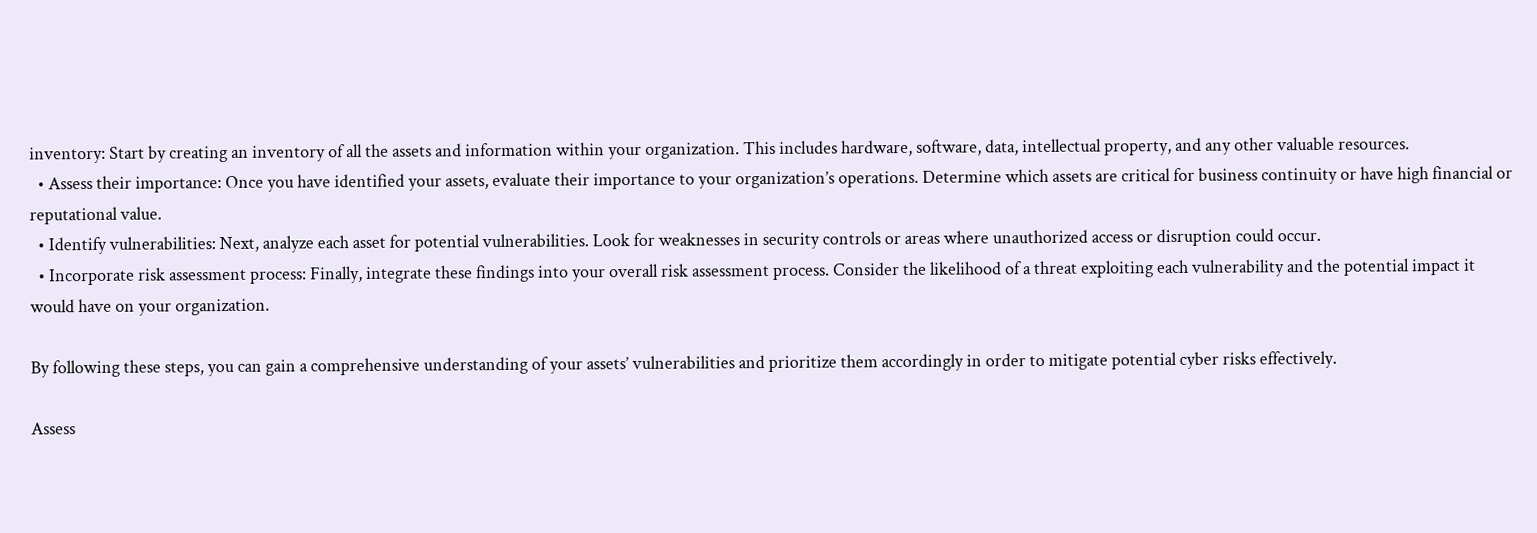inventory: Start by creating an inventory of all the assets and information within your organization. This includes hardware, software, data, intellectual property, and any other valuable resources.
  • Assess their importance: Once you have identified your assets, evaluate their importance to your organization’s operations. Determine which assets are critical for business continuity or have high financial or reputational value.
  • Identify vulnerabilities: Next, analyze each asset for potential vulnerabilities. Look for weaknesses in security controls or areas where unauthorized access or disruption could occur.
  • Incorporate risk assessment process: Finally, integrate these findings into your overall risk assessment process. Consider the likelihood of a threat exploiting each vulnerability and the potential impact it would have on your organization.

By following these steps, you can gain a comprehensive understanding of your assets’ vulnerabilities and prioritize them accordingly in order to mitigate potential cyber risks effectively.

Assess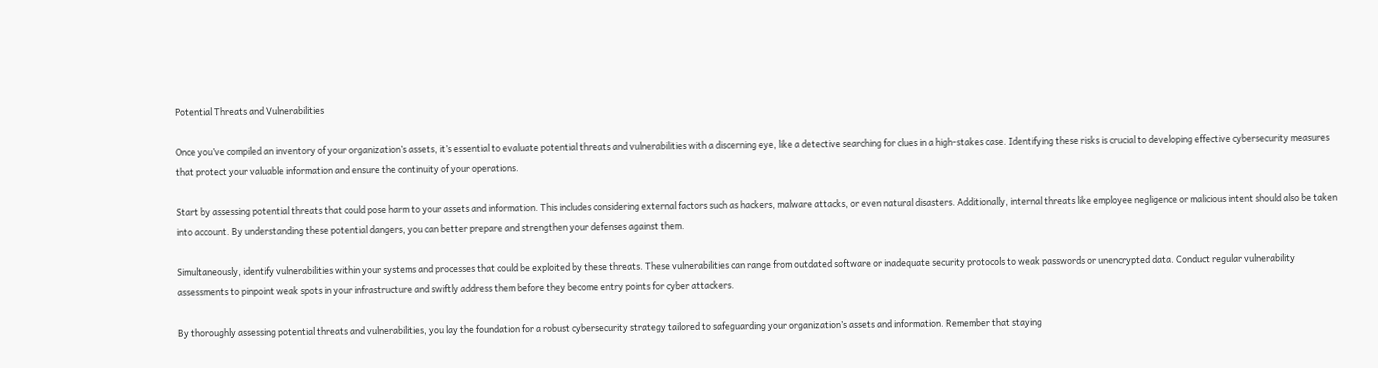Potential Threats and Vulnerabilities

Once you’ve compiled an inventory of your organization’s assets, it’s essential to evaluate potential threats and vulnerabilities with a discerning eye, like a detective searching for clues in a high-stakes case. Identifying these risks is crucial to developing effective cybersecurity measures that protect your valuable information and ensure the continuity of your operations.

Start by assessing potential threats that could pose harm to your assets and information. This includes considering external factors such as hackers, malware attacks, or even natural disasters. Additionally, internal threats like employee negligence or malicious intent should also be taken into account. By understanding these potential dangers, you can better prepare and strengthen your defenses against them.

Simultaneously, identify vulnerabilities within your systems and processes that could be exploited by these threats. These vulnerabilities can range from outdated software or inadequate security protocols to weak passwords or unencrypted data. Conduct regular vulnerability assessments to pinpoint weak spots in your infrastructure and swiftly address them before they become entry points for cyber attackers.

By thoroughly assessing potential threats and vulnerabilities, you lay the foundation for a robust cybersecurity strategy tailored to safeguarding your organization’s assets and information. Remember that staying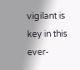vigilant is key in this ever-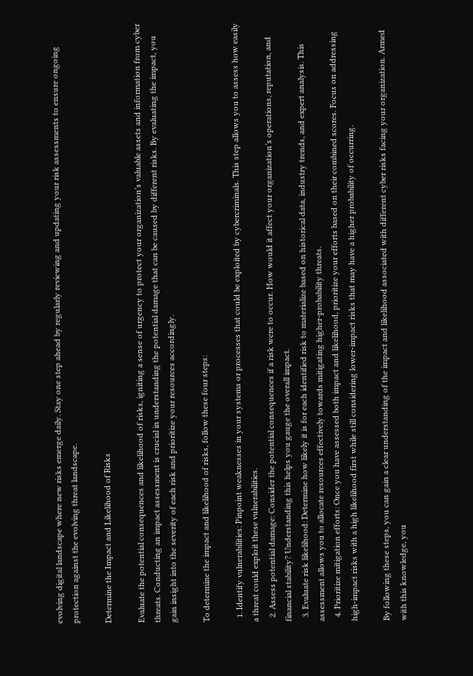evolving digital landscape where new risks emerge daily. Stay one step ahead by regularly reviewing and updating your risk assessments to ensure ongoing protection against the evolving threat landscape.

Determine the Impact and Likelihood of Risks

Evaluate the potential consequences and likelihood of risks, igniting a sense of urgency to protect your organization’s valuable assets and information from cyber threats. Conducting an impact assessment is crucial in understanding the potential damage that can be caused by different risks. By evaluating the impact, you gain insight into the severity of each risk and prioritize your resources accordingly.

To determine the impact and likelihood of risks, follow these four steps:

  1. Identify vulnerabilities: Pinpoint weaknesses in your systems or processes that could be exploited by cybercriminals. This step allows you to assess how easily a threat could exploit these vulnerabilities.
  2. Assess potential damage: Consider the potential consequences if a risk were to occur. How would it affect your organization’s operations, reputation, and financial stability? Understanding this helps you gauge the overall impact.
  3. Evaluate risk likelihood: Determine how likely it is for each identified risk to materialize based on historical data, industry trends, and expert analysis. This assessment allows you to allocate resources effectively towards mitigating higher-probability threats.
  4. Prioritize mitigation efforts: Once you have assessed both impact and likelihood, prioritize your efforts based on their combined scores. Focus on addressing high-impact risks with a high likelihood first while still considering lower-impact risks that may have a higher probability of occurring.

By following these steps, you can gain a clear understanding of the impact and likelihood associated with different cyber risks facing your organization. Armed with this knowledge, you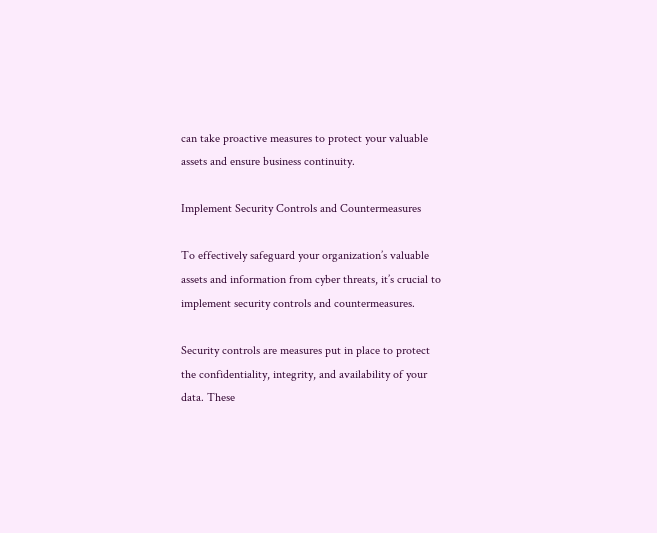can take proactive measures to protect your valuable assets and ensure business continuity.

Implement Security Controls and Countermeasures

To effectively safeguard your organization’s valuable assets and information from cyber threats, it’s crucial to implement security controls and countermeasures.

Security controls are measures put in place to protect the confidentiality, integrity, and availability of your data. These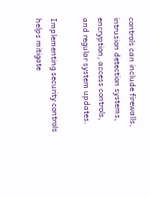controls can include firewalls, intrusion detection systems, encryption, access controls, and regular system updates.

Implementing security controls helps mitigate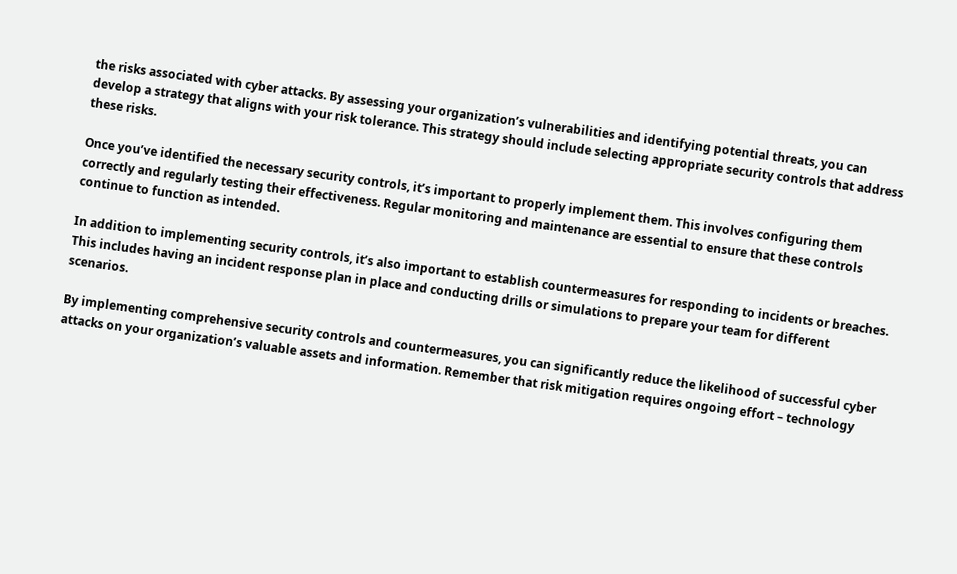the risks associated with cyber attacks. By assessing your organization’s vulnerabilities and identifying potential threats, you can develop a strategy that aligns with your risk tolerance. This strategy should include selecting appropriate security controls that address these risks.

Once you’ve identified the necessary security controls, it’s important to properly implement them. This involves configuring them correctly and regularly testing their effectiveness. Regular monitoring and maintenance are essential to ensure that these controls continue to function as intended.

In addition to implementing security controls, it’s also important to establish countermeasures for responding to incidents or breaches. This includes having an incident response plan in place and conducting drills or simulations to prepare your team for different scenarios.

By implementing comprehensive security controls and countermeasures, you can significantly reduce the likelihood of successful cyber attacks on your organization’s valuable assets and information. Remember that risk mitigation requires ongoing effort – technology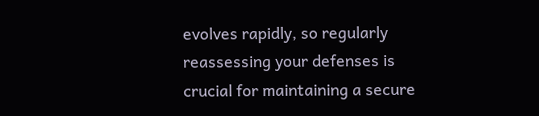evolves rapidly, so regularly reassessing your defenses is crucial for maintaining a secure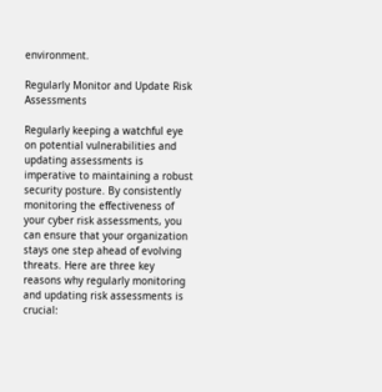environment.

Regularly Monitor and Update Risk Assessments

Regularly keeping a watchful eye on potential vulnerabilities and updating assessments is imperative to maintaining a robust security posture. By consistently monitoring the effectiveness of your cyber risk assessments, you can ensure that your organization stays one step ahead of evolving threats. Here are three key reasons why regularly monitoring and updating risk assessments is crucial: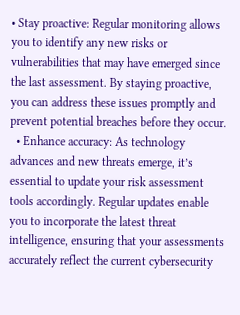• Stay proactive: Regular monitoring allows you to identify any new risks or vulnerabilities that may have emerged since the last assessment. By staying proactive, you can address these issues promptly and prevent potential breaches before they occur.
  • Enhance accuracy: As technology advances and new threats emerge, it’s essential to update your risk assessment tools accordingly. Regular updates enable you to incorporate the latest threat intelligence, ensuring that your assessments accurately reflect the current cybersecurity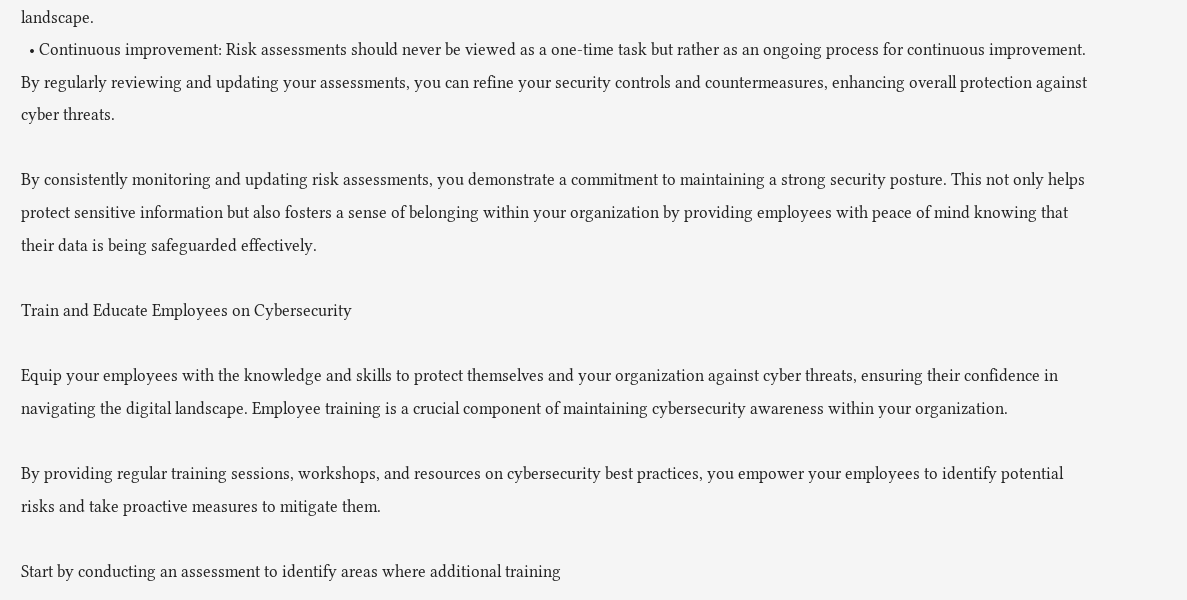landscape.
  • Continuous improvement: Risk assessments should never be viewed as a one-time task but rather as an ongoing process for continuous improvement. By regularly reviewing and updating your assessments, you can refine your security controls and countermeasures, enhancing overall protection against cyber threats.

By consistently monitoring and updating risk assessments, you demonstrate a commitment to maintaining a strong security posture. This not only helps protect sensitive information but also fosters a sense of belonging within your organization by providing employees with peace of mind knowing that their data is being safeguarded effectively.

Train and Educate Employees on Cybersecurity

Equip your employees with the knowledge and skills to protect themselves and your organization against cyber threats, ensuring their confidence in navigating the digital landscape. Employee training is a crucial component of maintaining cybersecurity awareness within your organization.

By providing regular training sessions, workshops, and resources on cybersecurity best practices, you empower your employees to identify potential risks and take proactive measures to mitigate them.

Start by conducting an assessment to identify areas where additional training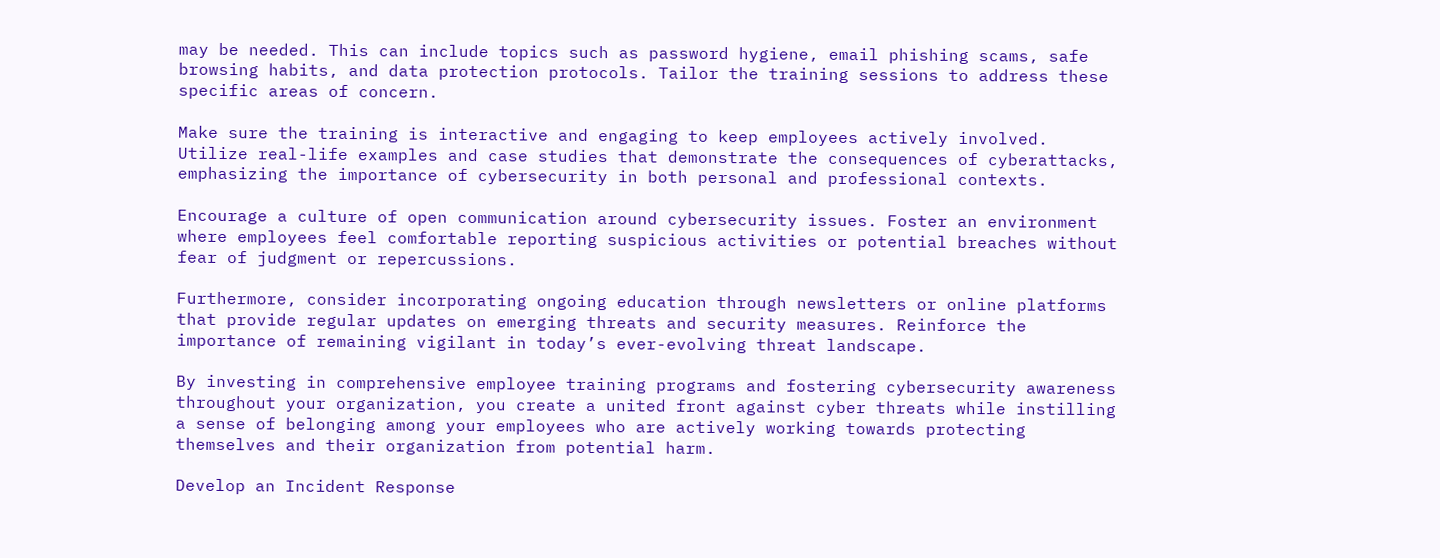may be needed. This can include topics such as password hygiene, email phishing scams, safe browsing habits, and data protection protocols. Tailor the training sessions to address these specific areas of concern.

Make sure the training is interactive and engaging to keep employees actively involved. Utilize real-life examples and case studies that demonstrate the consequences of cyberattacks, emphasizing the importance of cybersecurity in both personal and professional contexts.

Encourage a culture of open communication around cybersecurity issues. Foster an environment where employees feel comfortable reporting suspicious activities or potential breaches without fear of judgment or repercussions.

Furthermore, consider incorporating ongoing education through newsletters or online platforms that provide regular updates on emerging threats and security measures. Reinforce the importance of remaining vigilant in today’s ever-evolving threat landscape.

By investing in comprehensive employee training programs and fostering cybersecurity awareness throughout your organization, you create a united front against cyber threats while instilling a sense of belonging among your employees who are actively working towards protecting themselves and their organization from potential harm.

Develop an Incident Response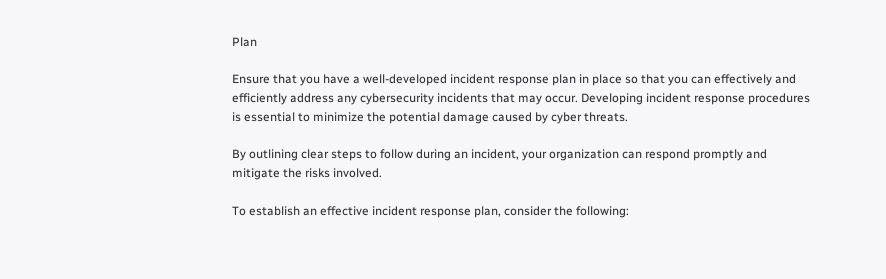Plan

Ensure that you have a well-developed incident response plan in place so that you can effectively and efficiently address any cybersecurity incidents that may occur. Developing incident response procedures is essential to minimize the potential damage caused by cyber threats.

By outlining clear steps to follow during an incident, your organization can respond promptly and mitigate the risks involved.

To establish an effective incident response plan, consider the following: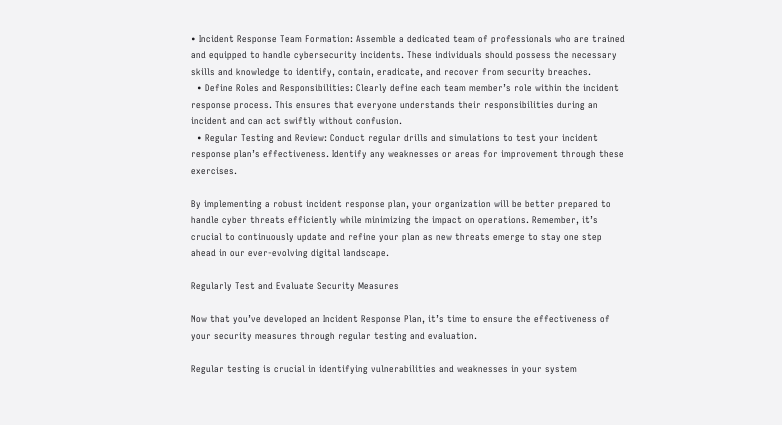• Incident Response Team Formation: Assemble a dedicated team of professionals who are trained and equipped to handle cybersecurity incidents. These individuals should possess the necessary skills and knowledge to identify, contain, eradicate, and recover from security breaches.
  • Define Roles and Responsibilities: Clearly define each team member’s role within the incident response process. This ensures that everyone understands their responsibilities during an incident and can act swiftly without confusion.
  • Regular Testing and Review: Conduct regular drills and simulations to test your incident response plan’s effectiveness. Identify any weaknesses or areas for improvement through these exercises.

By implementing a robust incident response plan, your organization will be better prepared to handle cyber threats efficiently while minimizing the impact on operations. Remember, it’s crucial to continuously update and refine your plan as new threats emerge to stay one step ahead in our ever-evolving digital landscape.

Regularly Test and Evaluate Security Measures

Now that you’ve developed an Incident Response Plan, it’s time to ensure the effectiveness of your security measures through regular testing and evaluation.

Regular testing is crucial in identifying vulnerabilities and weaknesses in your system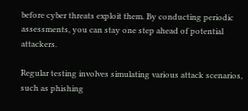before cyber threats exploit them. By conducting periodic assessments, you can stay one step ahead of potential attackers.

Regular testing involves simulating various attack scenarios, such as phishing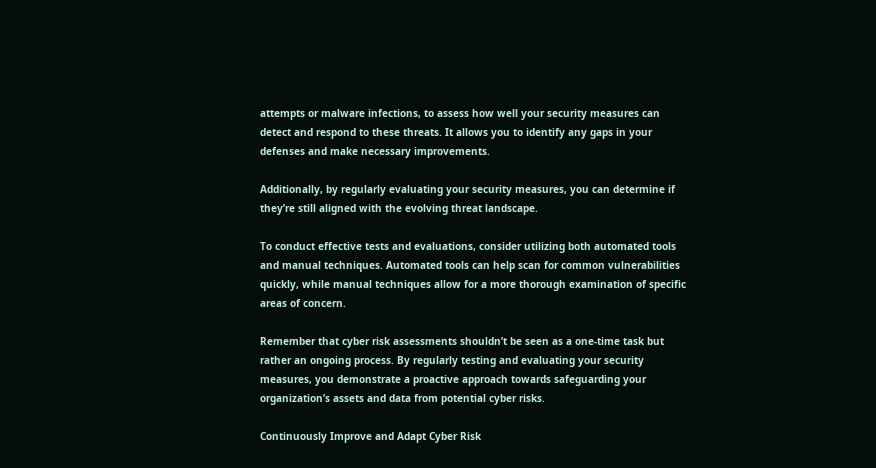attempts or malware infections, to assess how well your security measures can detect and respond to these threats. It allows you to identify any gaps in your defenses and make necessary improvements.

Additionally, by regularly evaluating your security measures, you can determine if they’re still aligned with the evolving threat landscape.

To conduct effective tests and evaluations, consider utilizing both automated tools and manual techniques. Automated tools can help scan for common vulnerabilities quickly, while manual techniques allow for a more thorough examination of specific areas of concern.

Remember that cyber risk assessments shouldn’t be seen as a one-time task but rather an ongoing process. By regularly testing and evaluating your security measures, you demonstrate a proactive approach towards safeguarding your organization’s assets and data from potential cyber risks.

Continuously Improve and Adapt Cyber Risk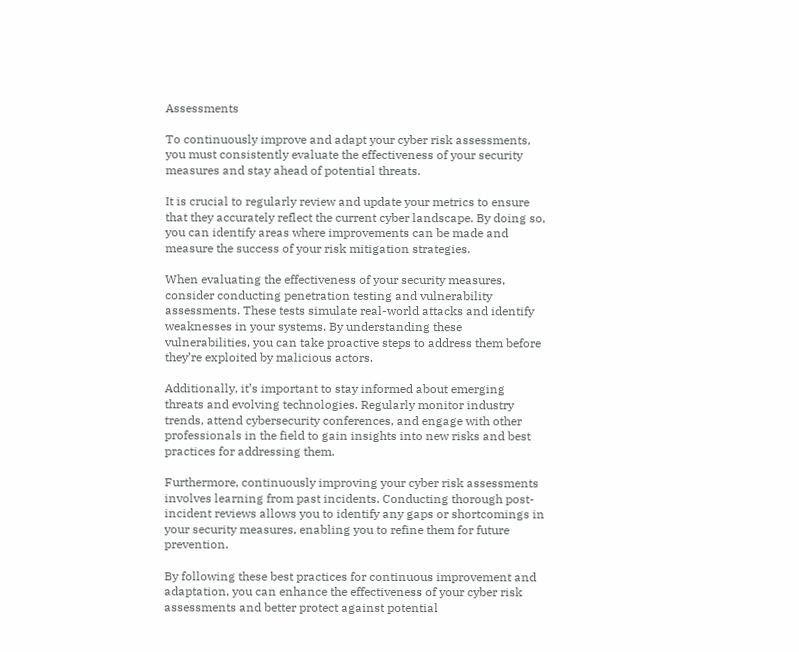Assessments

To continuously improve and adapt your cyber risk assessments, you must consistently evaluate the effectiveness of your security measures and stay ahead of potential threats.

It is crucial to regularly review and update your metrics to ensure that they accurately reflect the current cyber landscape. By doing so, you can identify areas where improvements can be made and measure the success of your risk mitigation strategies.

When evaluating the effectiveness of your security measures, consider conducting penetration testing and vulnerability assessments. These tests simulate real-world attacks and identify weaknesses in your systems. By understanding these vulnerabilities, you can take proactive steps to address them before they’re exploited by malicious actors.

Additionally, it’s important to stay informed about emerging threats and evolving technologies. Regularly monitor industry trends, attend cybersecurity conferences, and engage with other professionals in the field to gain insights into new risks and best practices for addressing them.

Furthermore, continuously improving your cyber risk assessments involves learning from past incidents. Conducting thorough post-incident reviews allows you to identify any gaps or shortcomings in your security measures, enabling you to refine them for future prevention.

By following these best practices for continuous improvement and adaptation, you can enhance the effectiveness of your cyber risk assessments and better protect against potential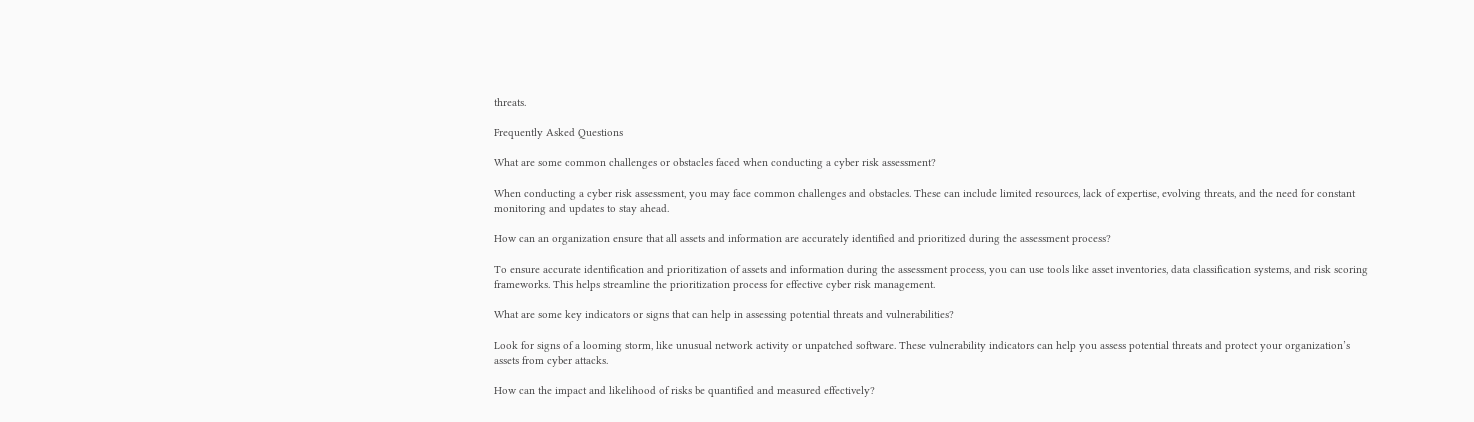threats.

Frequently Asked Questions

What are some common challenges or obstacles faced when conducting a cyber risk assessment?

When conducting a cyber risk assessment, you may face common challenges and obstacles. These can include limited resources, lack of expertise, evolving threats, and the need for constant monitoring and updates to stay ahead.

How can an organization ensure that all assets and information are accurately identified and prioritized during the assessment process?

To ensure accurate identification and prioritization of assets and information during the assessment process, you can use tools like asset inventories, data classification systems, and risk scoring frameworks. This helps streamline the prioritization process for effective cyber risk management.

What are some key indicators or signs that can help in assessing potential threats and vulnerabilities?

Look for signs of a looming storm, like unusual network activity or unpatched software. These vulnerability indicators can help you assess potential threats and protect your organization’s assets from cyber attacks.

How can the impact and likelihood of risks be quantified and measured effectively?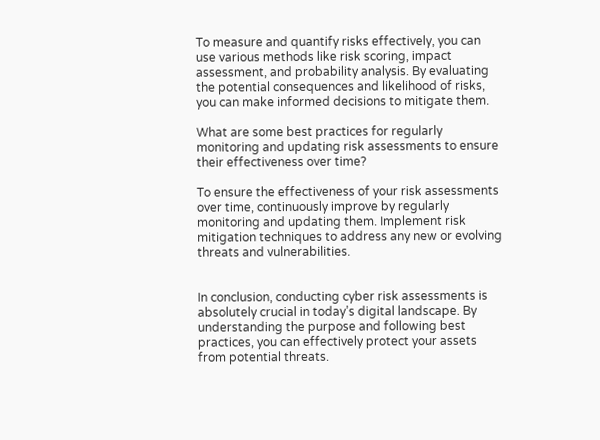To measure and quantify risks effectively, you can use various methods like risk scoring, impact assessment, and probability analysis. By evaluating the potential consequences and likelihood of risks, you can make informed decisions to mitigate them.

What are some best practices for regularly monitoring and updating risk assessments to ensure their effectiveness over time?

To ensure the effectiveness of your risk assessments over time, continuously improve by regularly monitoring and updating them. Implement risk mitigation techniques to address any new or evolving threats and vulnerabilities.


In conclusion, conducting cyber risk assessments is absolutely crucial in today’s digital landscape. By understanding the purpose and following best practices, you can effectively protect your assets from potential threats.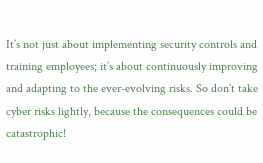It’s not just about implementing security controls and training employees; it’s about continuously improving and adapting to the ever-evolving risks. So don’t take cyber risks lightly, because the consequences could be catastrophic!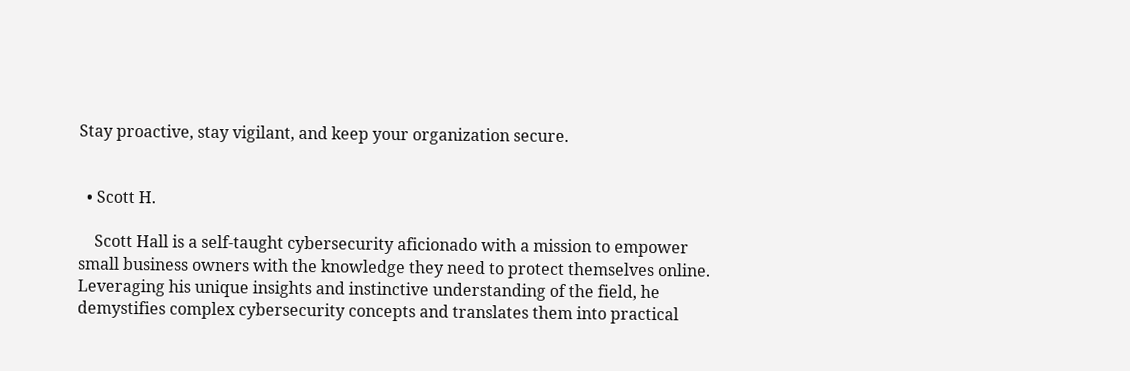Stay proactive, stay vigilant, and keep your organization secure.


  • Scott H.

    Scott Hall is a self-taught cybersecurity aficionado with a mission to empower small business owners with the knowledge they need to protect themselves online. Leveraging his unique insights and instinctive understanding of the field, he demystifies complex cybersecurity concepts and translates them into practical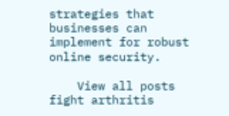strategies that businesses can implement for robust online security.

    View all posts
fight arthritis